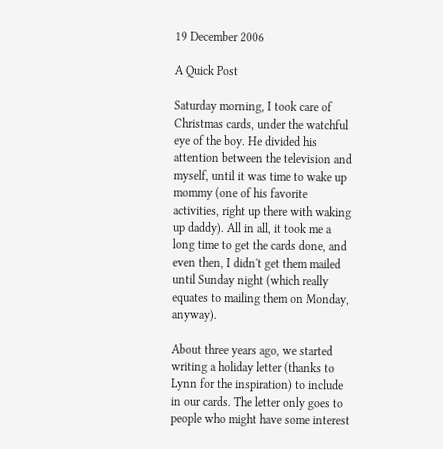19 December 2006

A Quick Post

Saturday morning, I took care of Christmas cards, under the watchful eye of the boy. He divided his attention between the television and myself, until it was time to wake up mommy (one of his favorite activities, right up there with waking up daddy). All in all, it took me a long time to get the cards done, and even then, I didn't get them mailed until Sunday night (which really equates to mailing them on Monday, anyway).

About three years ago, we started writing a holiday letter (thanks to Lynn for the inspiration) to include in our cards. The letter only goes to people who might have some interest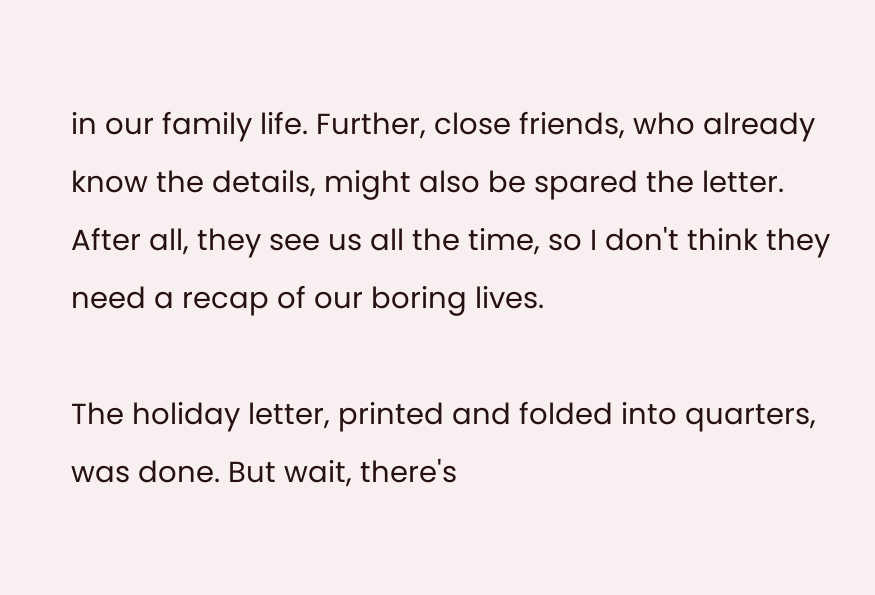in our family life. Further, close friends, who already know the details, might also be spared the letter. After all, they see us all the time, so I don't think they need a recap of our boring lives.

The holiday letter, printed and folded into quarters, was done. But wait, there's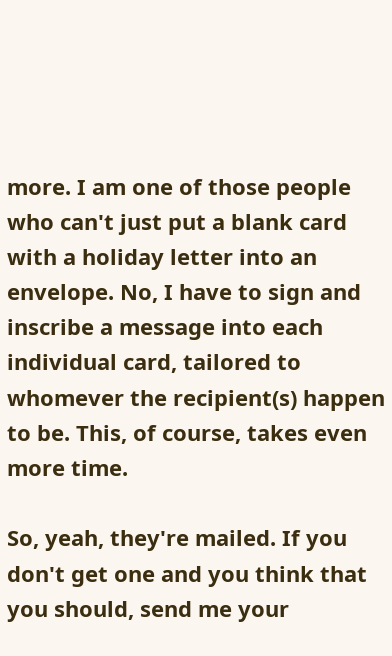more. I am one of those people who can't just put a blank card with a holiday letter into an envelope. No, I have to sign and inscribe a message into each individual card, tailored to whomever the recipient(s) happen to be. This, of course, takes even more time.

So, yeah, they're mailed. If you don't get one and you think that you should, send me your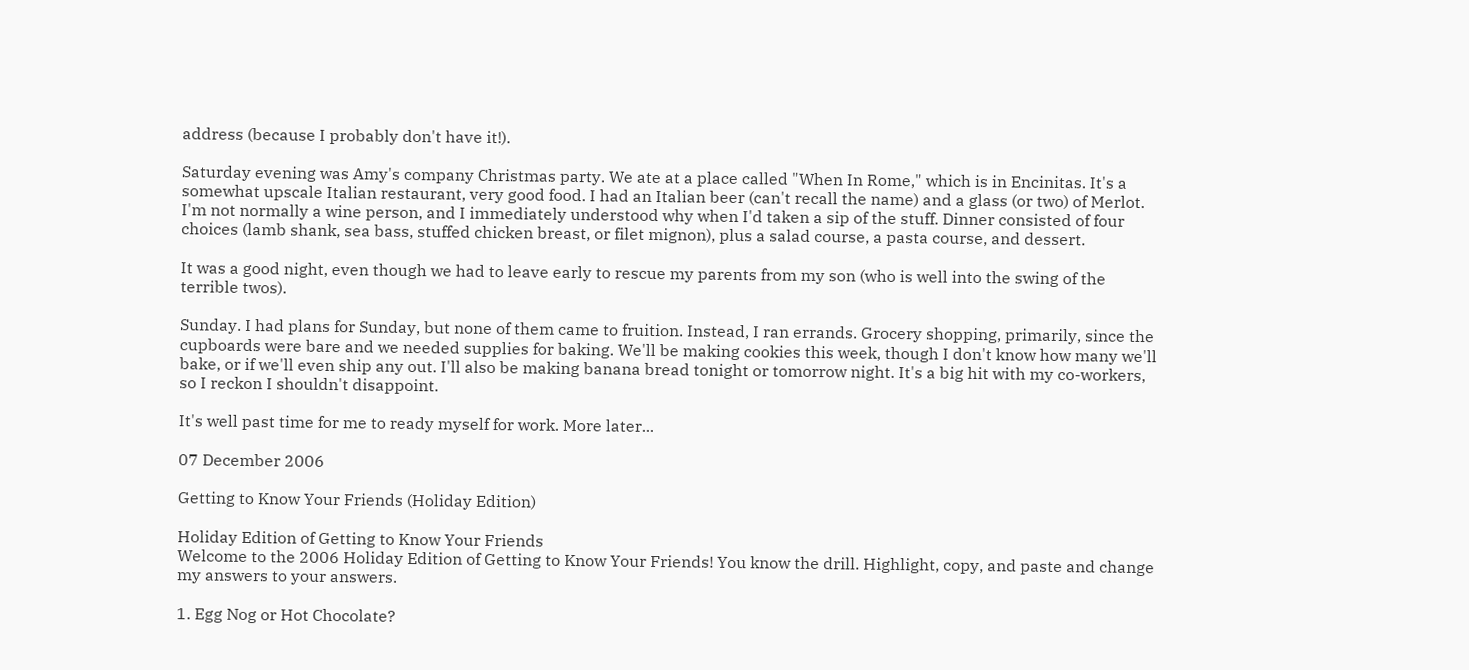address (because I probably don't have it!).

Saturday evening was Amy's company Christmas party. We ate at a place called "When In Rome," which is in Encinitas. It's a somewhat upscale Italian restaurant, very good food. I had an Italian beer (can't recall the name) and a glass (or two) of Merlot. I'm not normally a wine person, and I immediately understood why when I'd taken a sip of the stuff. Dinner consisted of four choices (lamb shank, sea bass, stuffed chicken breast, or filet mignon), plus a salad course, a pasta course, and dessert.

It was a good night, even though we had to leave early to rescue my parents from my son (who is well into the swing of the terrible twos).

Sunday. I had plans for Sunday, but none of them came to fruition. Instead, I ran errands. Grocery shopping, primarily, since the cupboards were bare and we needed supplies for baking. We'll be making cookies this week, though I don't know how many we'll bake, or if we'll even ship any out. I'll also be making banana bread tonight or tomorrow night. It's a big hit with my co-workers, so I reckon I shouldn't disappoint.

It's well past time for me to ready myself for work. More later...

07 December 2006

Getting to Know Your Friends (Holiday Edition)

Holiday Edition of Getting to Know Your Friends
Welcome to the 2006 Holiday Edition of Getting to Know Your Friends! You know the drill. Highlight, copy, and paste and change my answers to your answers.

1. Egg Nog or Hot Chocolate?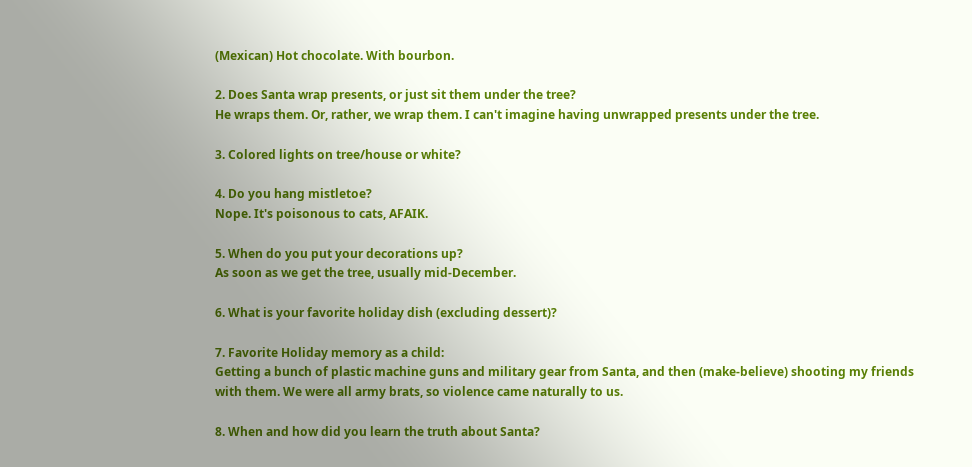(Mexican) Hot chocolate. With bourbon.

2. Does Santa wrap presents, or just sit them under the tree?
He wraps them. Or, rather, we wrap them. I can't imagine having unwrapped presents under the tree.

3. Colored lights on tree/house or white?

4. Do you hang mistletoe?
Nope. It's poisonous to cats, AFAIK.

5. When do you put your decorations up?
As soon as we get the tree, usually mid-December.

6. What is your favorite holiday dish (excluding dessert)?

7. Favorite Holiday memory as a child:
Getting a bunch of plastic machine guns and military gear from Santa, and then (make-believe) shooting my friends with them. We were all army brats, so violence came naturally to us.

8. When and how did you learn the truth about Santa?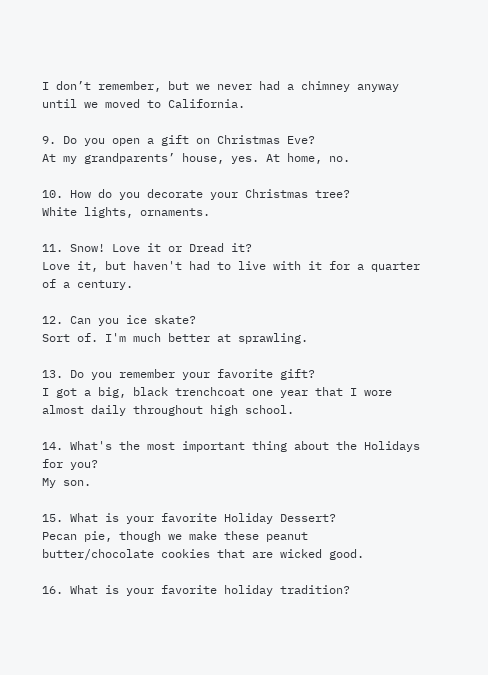I don’t remember, but we never had a chimney anyway until we moved to California.

9. Do you open a gift on Christmas Eve?
At my grandparents’ house, yes. At home, no.

10. How do you decorate your Christmas tree?
White lights, ornaments.

11. Snow! Love it or Dread it?
Love it, but haven't had to live with it for a quarter of a century.

12. Can you ice skate?
Sort of. I'm much better at sprawling.

13. Do you remember your favorite gift?
I got a big, black trenchcoat one year that I wore almost daily throughout high school.

14. What's the most important thing about the Holidays for you?
My son.

15. What is your favorite Holiday Dessert?
Pecan pie, though we make these peanut butter/chocolate cookies that are wicked good.

16. What is your favorite holiday tradition?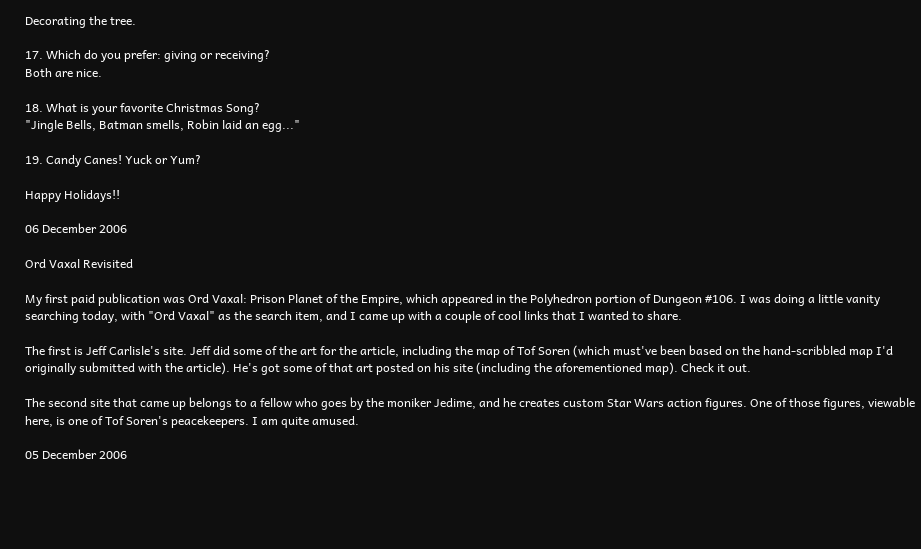Decorating the tree.

17. Which do you prefer: giving or receiving?
Both are nice.

18. What is your favorite Christmas Song?
"Jingle Bells, Batman smells, Robin laid an egg..."

19. Candy Canes! Yuck or Yum?

Happy Holidays!!

06 December 2006

Ord Vaxal Revisited

My first paid publication was Ord Vaxal: Prison Planet of the Empire, which appeared in the Polyhedron portion of Dungeon #106. I was doing a little vanity searching today, with "Ord Vaxal" as the search item, and I came up with a couple of cool links that I wanted to share.

The first is Jeff Carlisle's site. Jeff did some of the art for the article, including the map of Tof Soren (which must've been based on the hand-scribbled map I'd originally submitted with the article). He's got some of that art posted on his site (including the aforementioned map). Check it out.

The second site that came up belongs to a fellow who goes by the moniker Jedime, and he creates custom Star Wars action figures. One of those figures, viewable here, is one of Tof Soren's peacekeepers. I am quite amused.

05 December 2006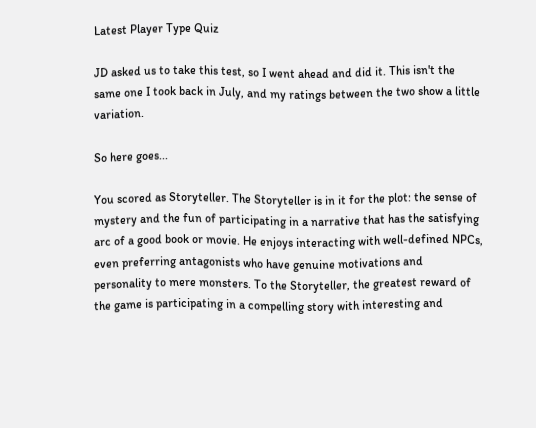Latest Player Type Quiz

JD asked us to take this test, so I went ahead and did it. This isn't the same one I took back in July, and my ratings between the two show a little variation.

So here goes...

You scored as Storyteller. The Storyteller is in it for the plot: the sense of mystery and the fun of participating in a narrative that has the satisfying arc of a good book or movie. He enjoys interacting with well-defined NPCs, even preferring antagonists who have genuine motivations and personality to mere monsters. To the Storyteller, the greatest reward of the game is participating in a compelling story with interesting and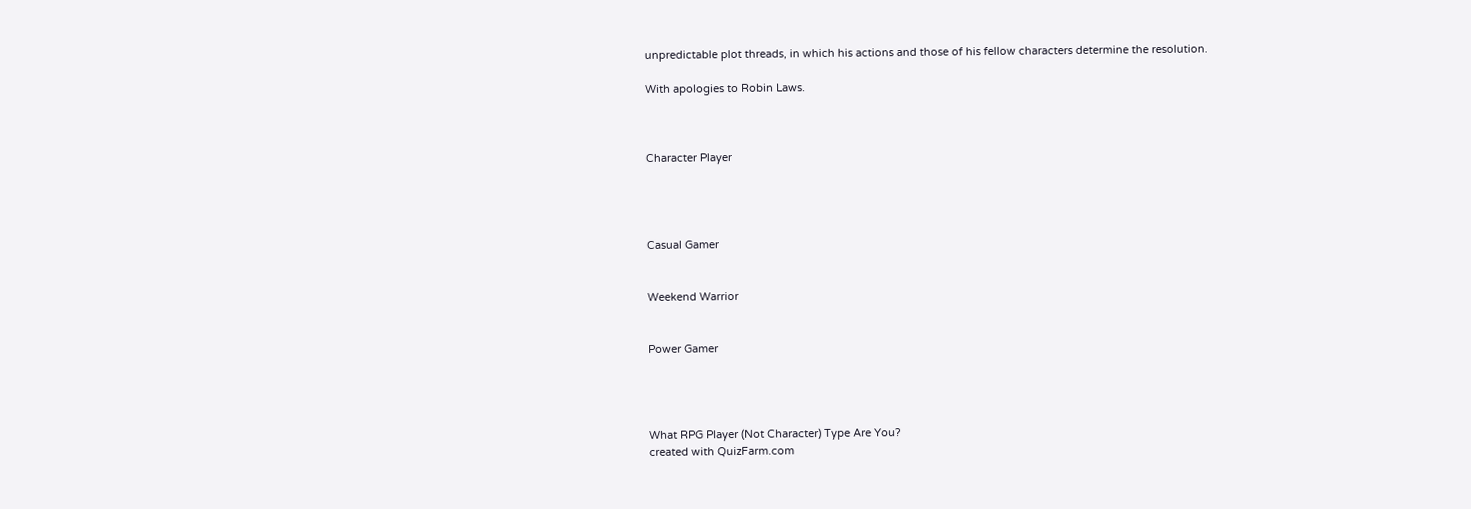unpredictable plot threads, in which his actions and those of his fellow characters determine the resolution.

With apologies to Robin Laws.



Character Player




Casual Gamer


Weekend Warrior


Power Gamer




What RPG Player (Not Character) Type Are You?
created with QuizFarm.com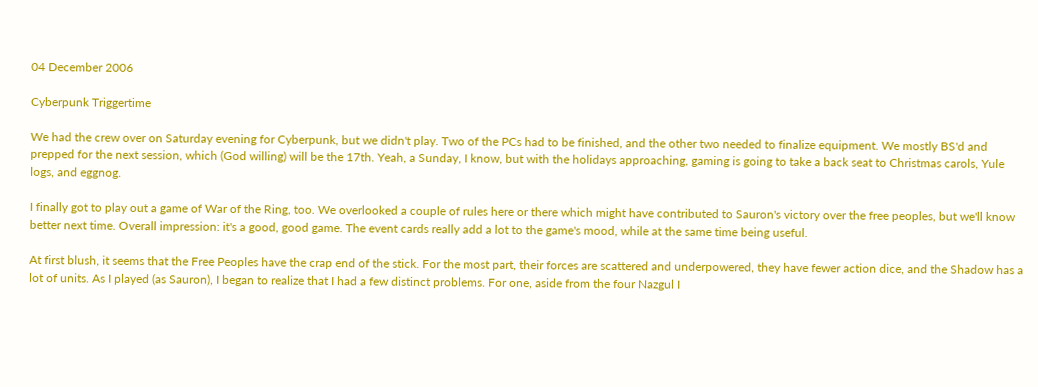04 December 2006

Cyberpunk Triggertime

We had the crew over on Saturday evening for Cyberpunk, but we didn't play. Two of the PCs had to be finished, and the other two needed to finalize equipment. We mostly BS'd and prepped for the next session, which (God willing) will be the 17th. Yeah, a Sunday, I know, but with the holidays approaching, gaming is going to take a back seat to Christmas carols, Yule logs, and eggnog.

I finally got to play out a game of War of the Ring, too. We overlooked a couple of rules here or there which might have contributed to Sauron's victory over the free peoples, but we'll know better next time. Overall impression: it's a good, good game. The event cards really add a lot to the game's mood, while at the same time being useful.

At first blush, it seems that the Free Peoples have the crap end of the stick. For the most part, their forces are scattered and underpowered, they have fewer action dice, and the Shadow has a lot of units. As I played (as Sauron), I began to realize that I had a few distinct problems. For one, aside from the four Nazgul I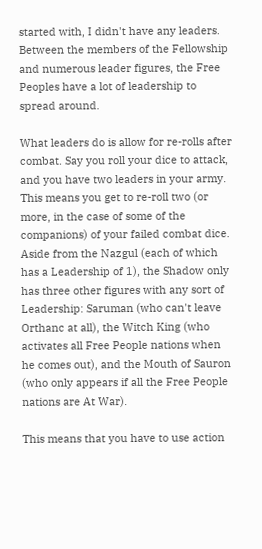started with, I didn't have any leaders. Between the members of the Fellowship and numerous leader figures, the Free Peoples have a lot of leadership to spread around.

What leaders do is allow for re-rolls after combat. Say you roll your dice to attack, and you have two leaders in your army. This means you get to re-roll two (or more, in the case of some of the companions) of your failed combat dice. Aside from the Nazgul (each of which has a Leadership of 1), the Shadow only has three other figures with any sort of Leadership: Saruman (who can't leave Orthanc at all), the Witch King (who activates all Free People nations when he comes out), and the Mouth of Sauron (who only appears if all the Free People nations are At War).

This means that you have to use action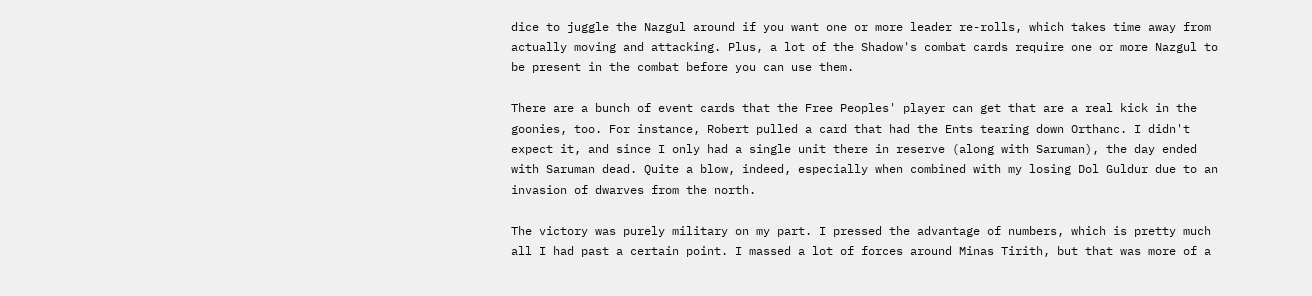dice to juggle the Nazgul around if you want one or more leader re-rolls, which takes time away from actually moving and attacking. Plus, a lot of the Shadow's combat cards require one or more Nazgul to be present in the combat before you can use them.

There are a bunch of event cards that the Free Peoples' player can get that are a real kick in the goonies, too. For instance, Robert pulled a card that had the Ents tearing down Orthanc. I didn't expect it, and since I only had a single unit there in reserve (along with Saruman), the day ended with Saruman dead. Quite a blow, indeed, especially when combined with my losing Dol Guldur due to an invasion of dwarves from the north.

The victory was purely military on my part. I pressed the advantage of numbers, which is pretty much all I had past a certain point. I massed a lot of forces around Minas Tirith, but that was more of a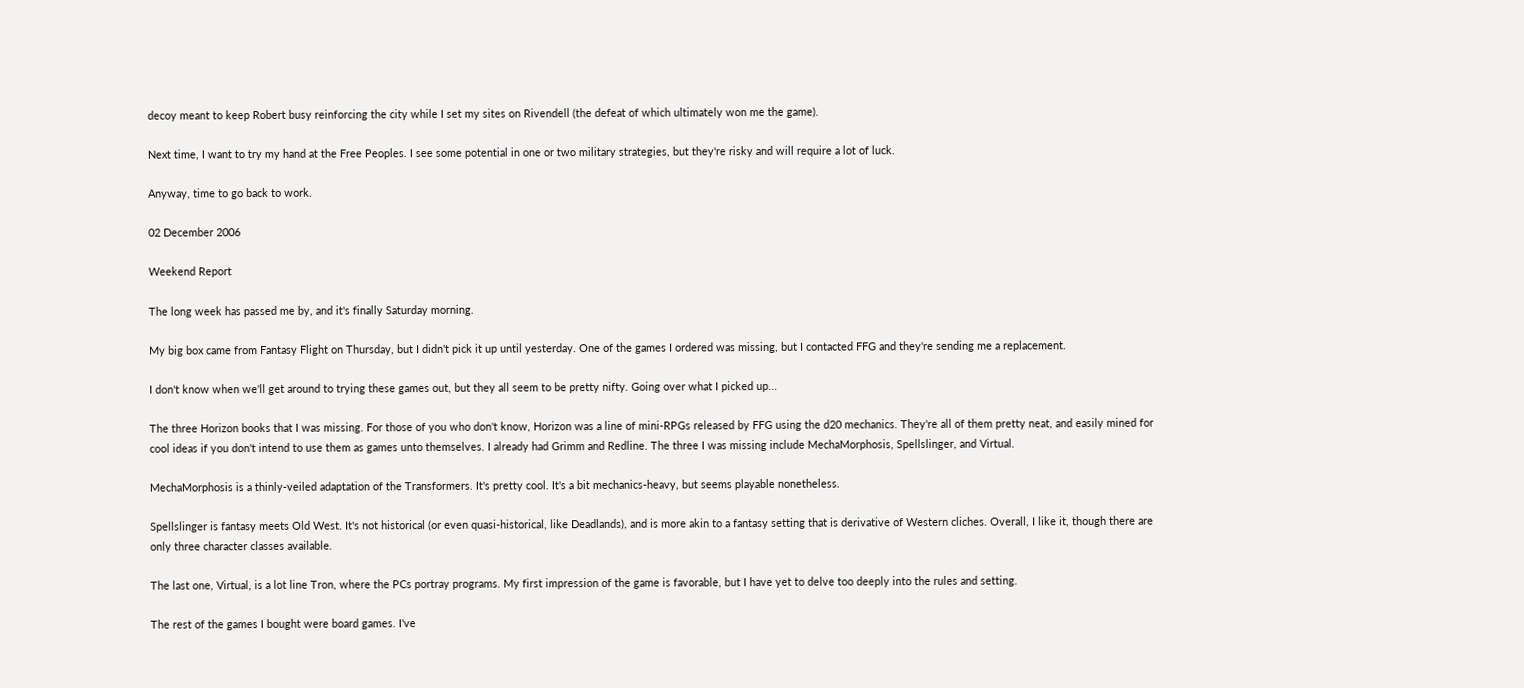decoy meant to keep Robert busy reinforcing the city while I set my sites on Rivendell (the defeat of which ultimately won me the game).

Next time, I want to try my hand at the Free Peoples. I see some potential in one or two military strategies, but they're risky and will require a lot of luck.

Anyway, time to go back to work.

02 December 2006

Weekend Report

The long week has passed me by, and it's finally Saturday morning.

My big box came from Fantasy Flight on Thursday, but I didn't pick it up until yesterday. One of the games I ordered was missing, but I contacted FFG and they're sending me a replacement.

I don't know when we'll get around to trying these games out, but they all seem to be pretty nifty. Going over what I picked up...

The three Horizon books that I was missing. For those of you who don't know, Horizon was a line of mini-RPGs released by FFG using the d20 mechanics. They're all of them pretty neat, and easily mined for cool ideas if you don't intend to use them as games unto themselves. I already had Grimm and Redline. The three I was missing include MechaMorphosis, Spellslinger, and Virtual.

MechaMorphosis is a thinly-veiled adaptation of the Transformers. It's pretty cool. It's a bit mechanics-heavy, but seems playable nonetheless.

Spellslinger is fantasy meets Old West. It's not historical (or even quasi-historical, like Deadlands), and is more akin to a fantasy setting that is derivative of Western cliches. Overall, I like it, though there are only three character classes available.

The last one, Virtual, is a lot line Tron, where the PCs portray programs. My first impression of the game is favorable, but I have yet to delve too deeply into the rules and setting.

The rest of the games I bought were board games. I've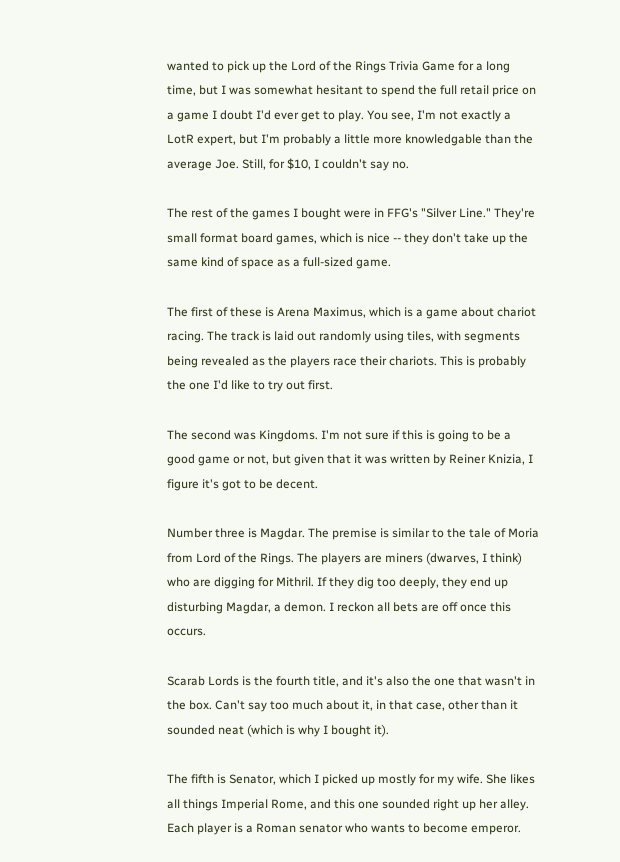wanted to pick up the Lord of the Rings Trivia Game for a long time, but I was somewhat hesitant to spend the full retail price on a game I doubt I'd ever get to play. You see, I'm not exactly a LotR expert, but I'm probably a little more knowledgable than the average Joe. Still, for $10, I couldn't say no.

The rest of the games I bought were in FFG's "Silver Line." They're small format board games, which is nice -- they don't take up the same kind of space as a full-sized game.

The first of these is Arena Maximus, which is a game about chariot racing. The track is laid out randomly using tiles, with segments being revealed as the players race their chariots. This is probably the one I'd like to try out first.

The second was Kingdoms. I'm not sure if this is going to be a good game or not, but given that it was written by Reiner Knizia, I figure it's got to be decent.

Number three is Magdar. The premise is similar to the tale of Moria from Lord of the Rings. The players are miners (dwarves, I think) who are digging for Mithril. If they dig too deeply, they end up disturbing Magdar, a demon. I reckon all bets are off once this occurs.

Scarab Lords is the fourth title, and it's also the one that wasn't in the box. Can't say too much about it, in that case, other than it sounded neat (which is why I bought it).

The fifth is Senator, which I picked up mostly for my wife. She likes all things Imperial Rome, and this one sounded right up her alley. Each player is a Roman senator who wants to become emperor.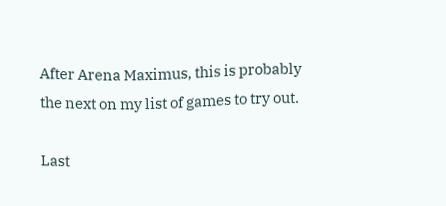After Arena Maximus, this is probably the next on my list of games to try out.

Last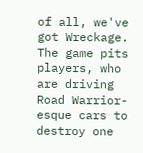of all, we've got Wreckage. The game pits players, who are driving Road Warrior-esque cars to destroy one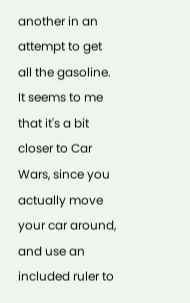another in an attempt to get all the gasoline. It seems to me that it's a bit closer to Car Wars, since you actually move your car around, and use an included ruler to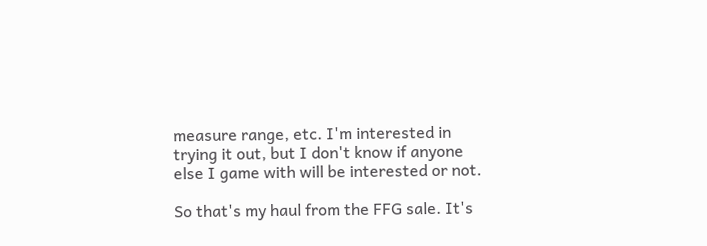measure range, etc. I'm interested in trying it out, but I don't know if anyone else I game with will be interested or not.

So that's my haul from the FFG sale. It's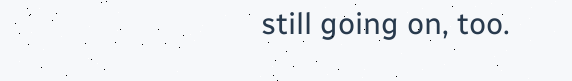still going on, too.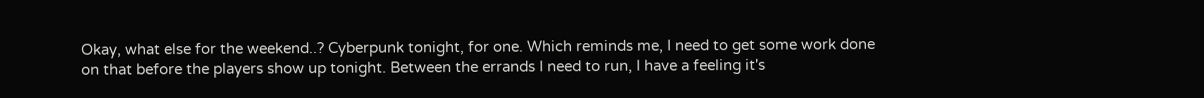Okay, what else for the weekend..? Cyberpunk tonight, for one. Which reminds me, I need to get some work done on that before the players show up tonight. Between the errands I need to run, I have a feeling it's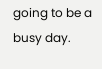going to be a busy day.